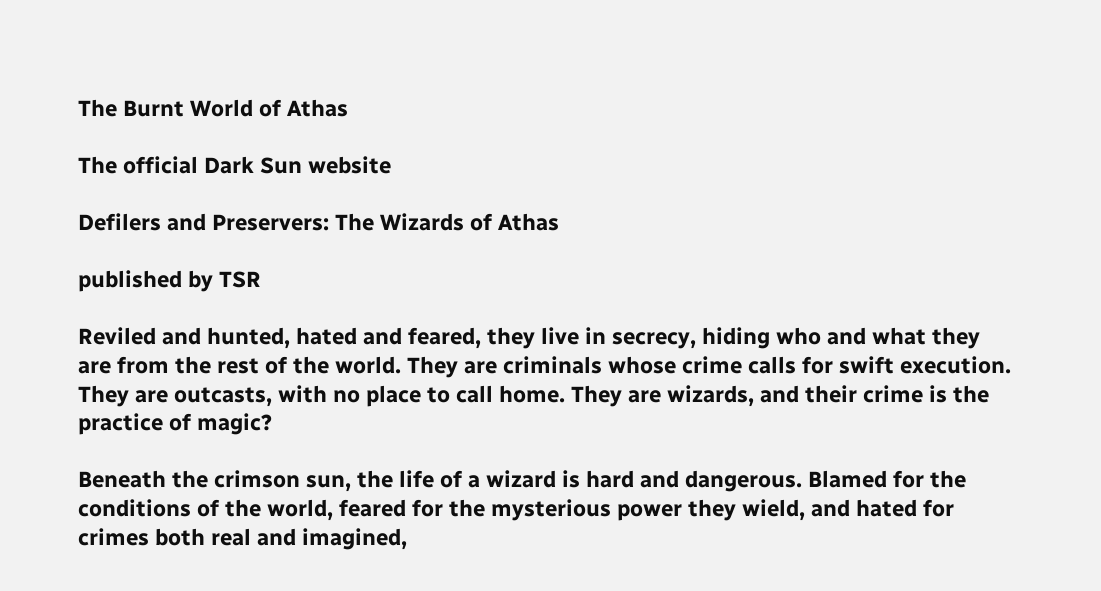The Burnt World of Athas

The official Dark Sun website

Defilers and Preservers: The Wizards of Athas

published by TSR

Reviled and hunted, hated and feared, they live in secrecy, hiding who and what they are from the rest of the world. They are criminals whose crime calls for swift execution. They are outcasts, with no place to call home. They are wizards, and their crime is the practice of magic?

Beneath the crimson sun, the life of a wizard is hard and dangerous. Blamed for the conditions of the world, feared for the mysterious power they wield, and hated for crimes both real and imagined,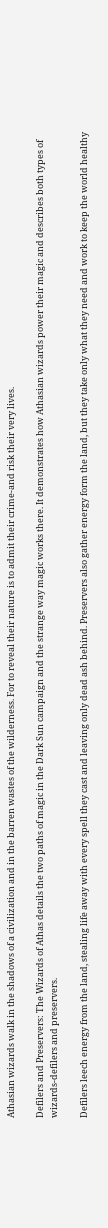Athasian wizards walk in the shadows of a civilization and in the barren wastes of the wilderness. For to reveal their nature is to admit their crime-and risk their very lives.

Defilers and Preservers: The Wizards of Athas details the two paths of magic in the Dark Sun campaign and the strange way magic works there. It demonstrates how Athasian wizards power their magic and describes both types of wizards-defilers and preservers.

Defilers leech energy from the land, stealing life away with every spell they cast and leaving only dead ash behind. Preservers also gather energy form the land, but they take only what they need and work to keep the world healthy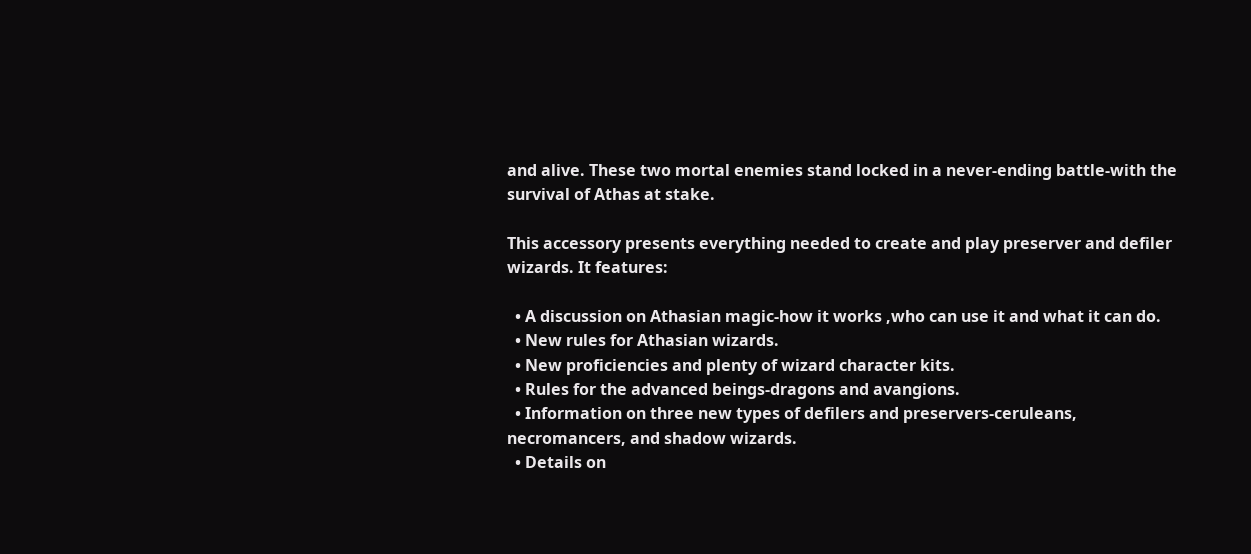and alive. These two mortal enemies stand locked in a never-ending battle-with the survival of Athas at stake.

This accessory presents everything needed to create and play preserver and defiler wizards. It features:

  • A discussion on Athasian magic-how it works ,who can use it and what it can do.
  • New rules for Athasian wizards.
  • New proficiencies and plenty of wizard character kits.
  • Rules for the advanced beings-dragons and avangions.
  • Information on three new types of defilers and preservers-ceruleans, necromancers, and shadow wizards.
  • Details on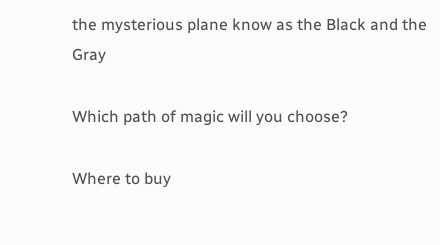the mysterious plane know as the Black and the Gray

Which path of magic will you choose?

Where to buy